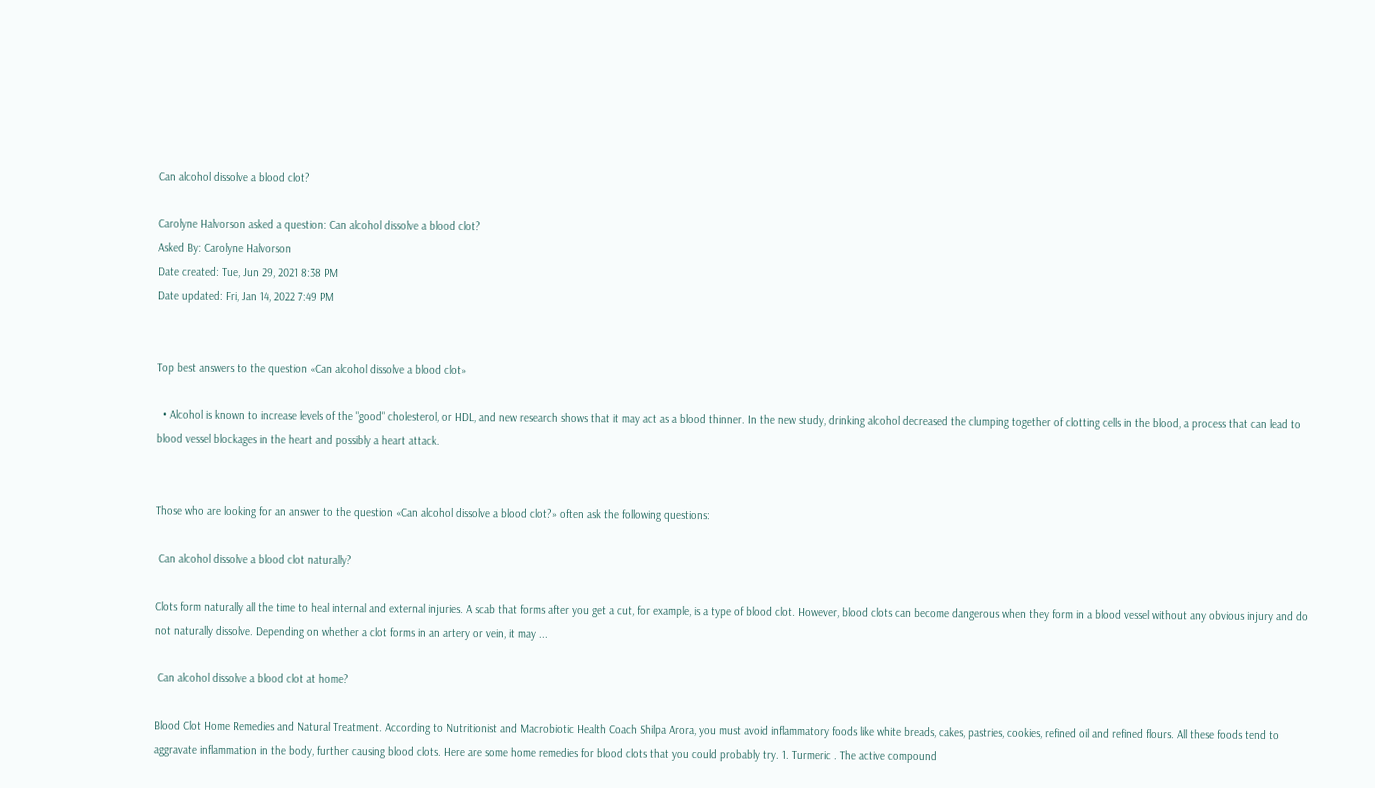Can alcohol dissolve a blood clot?

Carolyne Halvorson asked a question: Can alcohol dissolve a blood clot?
Asked By: Carolyne Halvorson
Date created: Tue, Jun 29, 2021 8:38 PM
Date updated: Fri, Jan 14, 2022 7:49 PM


Top best answers to the question «Can alcohol dissolve a blood clot»

  • Alcohol is known to increase levels of the "good" cholesterol, or HDL, and new research shows that it may act as a blood thinner. In the new study, drinking alcohol decreased the clumping together of clotting cells in the blood, a process that can lead to blood vessel blockages in the heart and possibly a heart attack.


Those who are looking for an answer to the question «Can alcohol dissolve a blood clot?» often ask the following questions:

 Can alcohol dissolve a blood clot naturally?

Clots form naturally all the time to heal internal and external injuries. A scab that forms after you get a cut, for example, is a type of blood clot. However, blood clots can become dangerous when they form in a blood vessel without any obvious injury and do not naturally dissolve. Depending on whether a clot forms in an artery or vein, it may ...

 Can alcohol dissolve a blood clot at home?

Blood Clot Home Remedies and Natural Treatment. According to Nutritionist and Macrobiotic Health Coach Shilpa Arora, you must avoid inflammatory foods like white breads, cakes, pastries, cookies, refined oil and refined flours. All these foods tend to aggravate inflammation in the body, further causing blood clots. Here are some home remedies for blood clots that you could probably try. 1. Turmeric . The active compound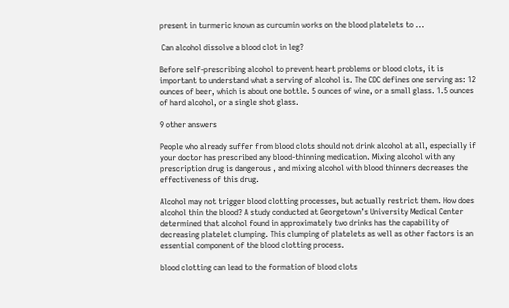present in turmeric known as curcumin works on the blood platelets to ...

 Can alcohol dissolve a blood clot in leg?

Before self-prescribing alcohol to prevent heart problems or blood clots, it is important to understand what a serving of alcohol is. The CDC defines one serving as: 12 ounces of beer, which is about one bottle. 5 ounces of wine, or a small glass. 1.5 ounces of hard alcohol, or a single shot glass.

9 other answers

People who already suffer from blood clots should not drink alcohol at all, especially if your doctor has prescribed any blood-thinning medication. Mixing alcohol with any prescription drug is dangerous , and mixing alcohol with blood thinners decreases the effectiveness of this drug.

Alcohol may not trigger blood clotting processes, but actually restrict them. How does alcohol thin the blood? A study conducted at Georgetown’s University Medical Center determined that alcohol found in approximately two drinks has the capability of decreasing platelet clumping. This clumping of platelets as well as other factors is an essential component of the blood clotting process.

blood clotting can lead to the formation of blood clots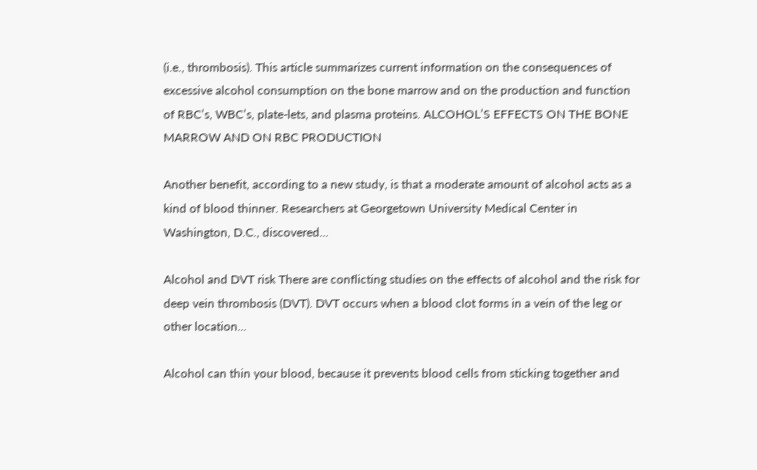(i.e., thrombosis). This article summarizes current information on the consequences of excessive alcohol consumption on the bone marrow and on the production and function of RBC’s, WBC’s, plate-lets, and plasma proteins. ALCOHOL’S EFFECTS ON THE BONE MARROW AND ON RBC PRODUCTION

Another benefit, according to a new study, is that a moderate amount of alcohol acts as a kind of blood thinner. Researchers at Georgetown University Medical Center in Washington, D.C., discovered...

Alcohol and DVT risk There are conflicting studies on the effects of alcohol and the risk for deep vein thrombosis (DVT). DVT occurs when a blood clot forms in a vein of the leg or other location...

Alcohol can thin your blood, because it prevents blood cells from sticking together and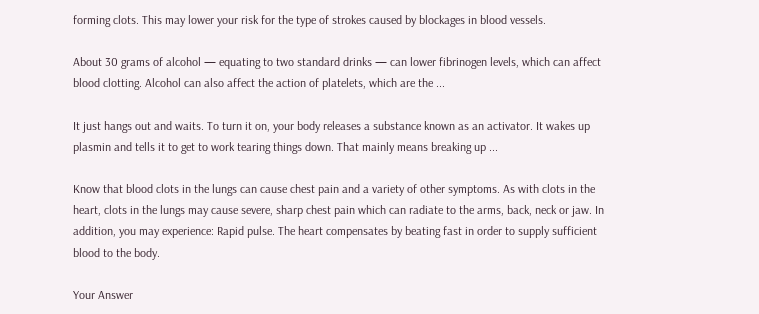forming clots. This may lower your risk for the type of strokes caused by blockages in blood vessels.

About 30 grams of alcohol — equating to two standard drinks — can lower fibrinogen levels, which can affect blood clotting. Alcohol can also affect the action of platelets, which are the ...

It just hangs out and waits. To turn it on, your body releases a substance known as an activator. It wakes up plasmin and tells it to get to work tearing things down. That mainly means breaking up ...

Know that blood clots in the lungs can cause chest pain and a variety of other symptoms. As with clots in the heart, clots in the lungs may cause severe, sharp chest pain which can radiate to the arms, back, neck or jaw. In addition, you may experience: Rapid pulse. The heart compensates by beating fast in order to supply sufficient blood to the body.

Your Answer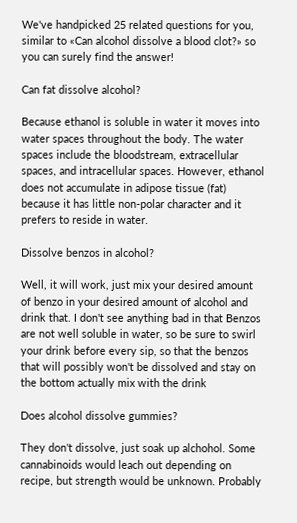We've handpicked 25 related questions for you, similar to «Can alcohol dissolve a blood clot?» so you can surely find the answer!

Can fat dissolve alcohol?

Because ethanol is soluble in water it moves into water spaces throughout the body. The water spaces include the bloodstream, extracellular spaces, and intracellular spaces. However, ethanol does not accumulate in adipose tissue (fat) because it has little non-polar character and it prefers to reside in water.

Dissolve benzos in alcohol?

Well, it will work, just mix your desired amount of benzo in your desired amount of alcohol and drink that. I don't see anything bad in that Benzos are not well soluble in water, so be sure to swirl your drink before every sip, so that the benzos that will possibly won't be dissolved and stay on the bottom actually mix with the drink

Does alcohol dissolve gummies?

They don't dissolve, just soak up alchohol. Some cannabinoids would leach out depending on recipe, but strength would be unknown. Probably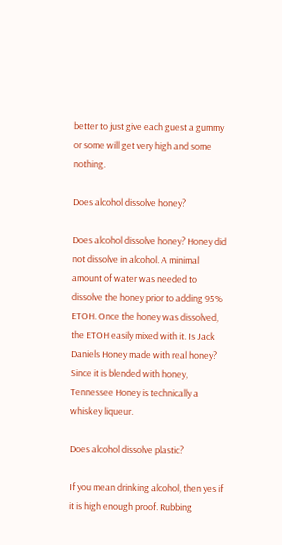better to just give each guest a gummy or some will get very high and some nothing.

Does alcohol dissolve honey?

Does alcohol dissolve honey? Honey did not dissolve in alcohol. A minimal amount of water was needed to dissolve the honey prior to adding 95% ETOH. Once the honey was dissolved, the ETOH easily mixed with it. Is Jack Daniels Honey made with real honey? Since it is blended with honey, Tennessee Honey is technically a whiskey liqueur.

Does alcohol dissolve plastic?

If you mean drinking alcohol, then yes if it is high enough proof. Rubbing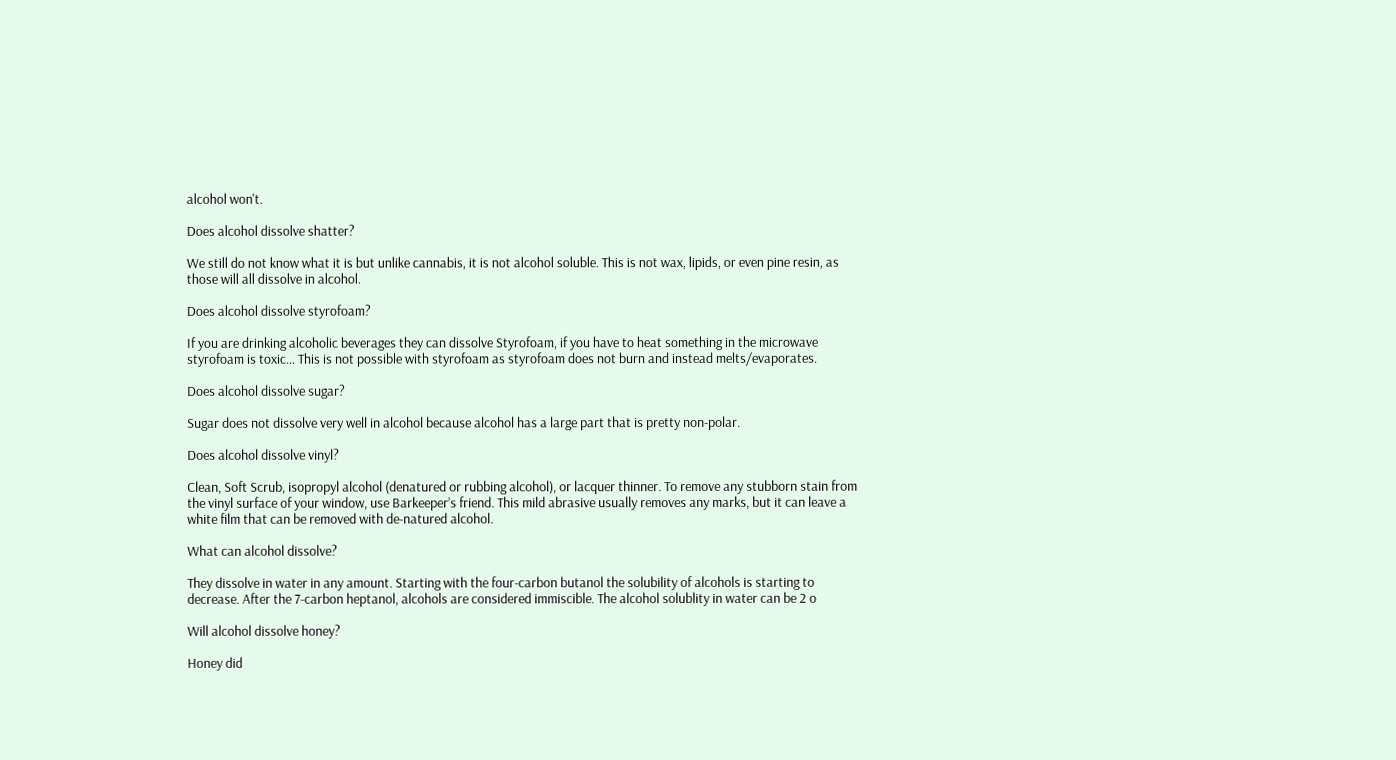alcohol won't.

Does alcohol dissolve shatter?

We still do not know what it is but unlike cannabis, it is not alcohol soluble. This is not wax, lipids, or even pine resin, as those will all dissolve in alcohol.

Does alcohol dissolve styrofoam?

If you are drinking alcoholic beverages they can dissolve Styrofoam, if you have to heat something in the microwave styrofoam is toxic… This is not possible with styrofoam as styrofoam does not burn and instead melts/evaporates.

Does alcohol dissolve sugar?

Sugar does not dissolve very well in alcohol because alcohol has a large part that is pretty non-polar.

Does alcohol dissolve vinyl?

Clean, Soft Scrub, isopropyl alcohol (denatured or rubbing alcohol), or lacquer thinner. To remove any stubborn stain from the vinyl surface of your window, use Barkeeper’s friend. This mild abrasive usually removes any marks, but it can leave a white film that can be removed with de-natured alcohol.

What can alcohol dissolve?

They dissolve in water in any amount. Starting with the four-carbon butanol the solubility of alcohols is starting to decrease. After the 7-carbon heptanol, alcohols are considered immiscible. The alcohol solublity in water can be 2 o

Will alcohol dissolve honey?

Honey did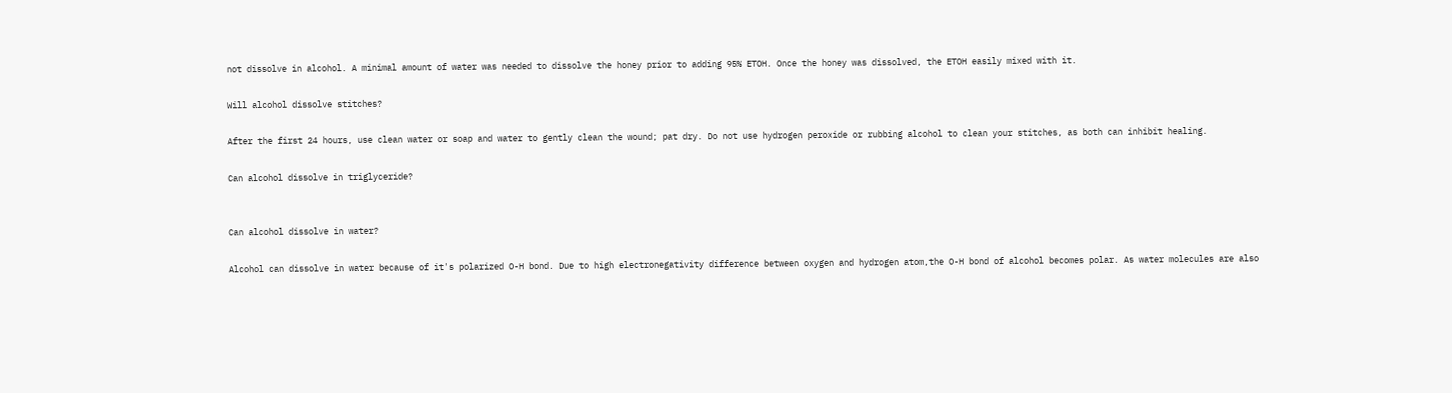not dissolve in alcohol. A minimal amount of water was needed to dissolve the honey prior to adding 95% ETOH. Once the honey was dissolved, the ETOH easily mixed with it.

Will alcohol dissolve stitches?

After the first 24 hours, use clean water or soap and water to gently clean the wound; pat dry. Do not use hydrogen peroxide or rubbing alcohol to clean your stitches, as both can inhibit healing.

Can alcohol dissolve in triglyceride?


Can alcohol dissolve in water?

Alcohol can dissolve in water because of it's polarized O-H bond. Due to high electronegativity difference between oxygen and hydrogen atom,the O-H bond of alcohol becomes polar. As water molecules are also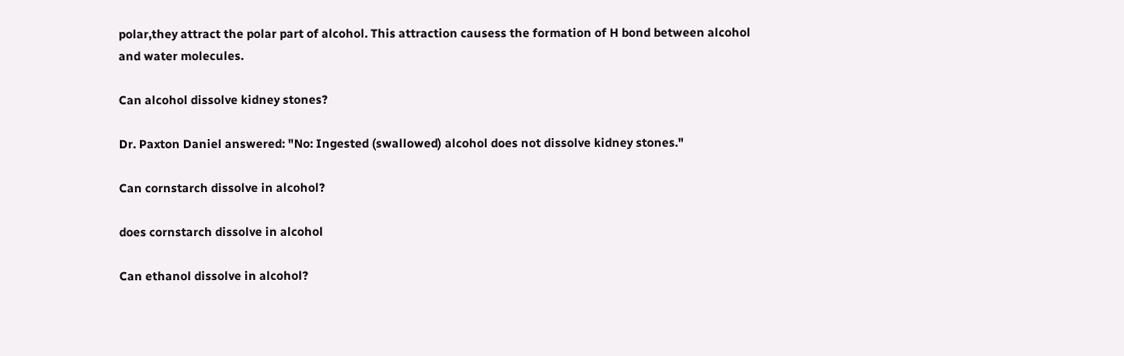polar,they attract the polar part of alcohol. This attraction causess the formation of H bond between alcohol and water molecules.

Can alcohol dissolve kidney stones?

Dr. Paxton Daniel answered: "No: Ingested (swallowed) alcohol does not dissolve kidney stones."

Can cornstarch dissolve in alcohol?

does cornstarch dissolve in alcohol

Can ethanol dissolve in alcohol?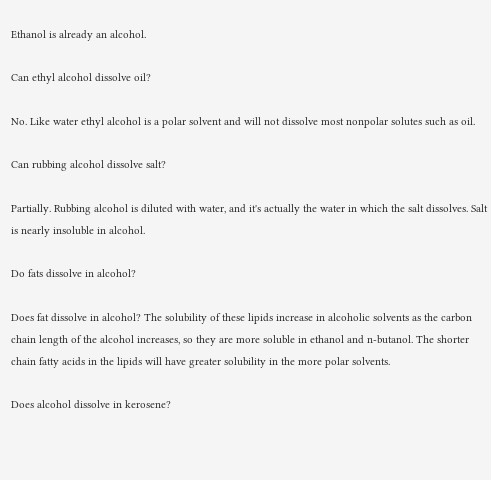Ethanol is already an alcohol.

Can ethyl alcohol dissolve oil?

No. Like water ethyl alcohol is a polar solvent and will not dissolve most nonpolar solutes such as oil.

Can rubbing alcohol dissolve salt?

Partially. Rubbing alcohol is diluted with water, and it's actually the water in which the salt dissolves. Salt is nearly insoluble in alcohol.

Do fats dissolve in alcohol?

Does fat dissolve in alcohol? The solubility of these lipids increase in alcoholic solvents as the carbon chain length of the alcohol increases, so they are more soluble in ethanol and n-butanol. The shorter chain fatty acids in the lipids will have greater solubility in the more polar solvents.

Does alcohol dissolve in kerosene?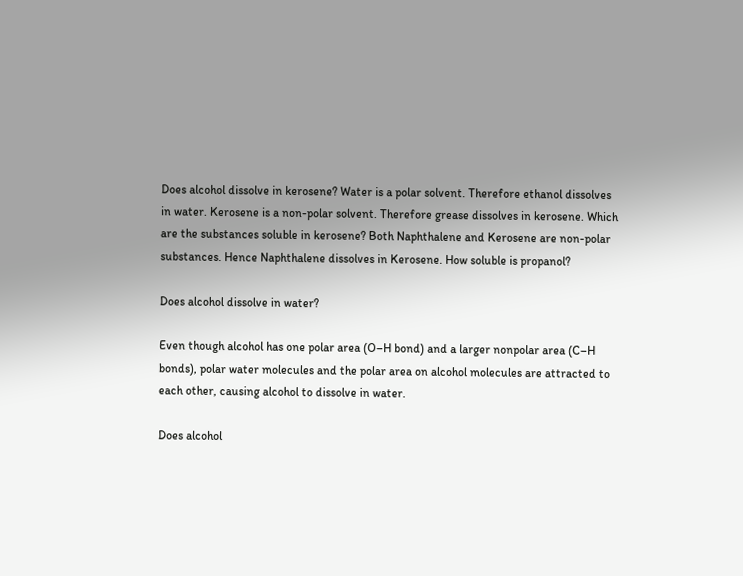Does alcohol dissolve in kerosene? Water is a polar solvent. Therefore ethanol dissolves in water. Kerosene is a non-polar solvent. Therefore grease dissolves in kerosene. Which are the substances soluble in kerosene? Both Naphthalene and Kerosene are non-polar substances. Hence Naphthalene dissolves in Kerosene. How soluble is propanol?

Does alcohol dissolve in water?

Even though alcohol has one polar area (O–H bond) and a larger nonpolar area (C–H bonds), polar water molecules and the polar area on alcohol molecules are attracted to each other, causing alcohol to dissolve in water.

Does alcohol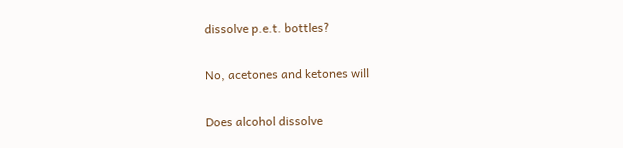dissolve p.e.t. bottles?

No, acetones and ketones will

Does alcohol dissolve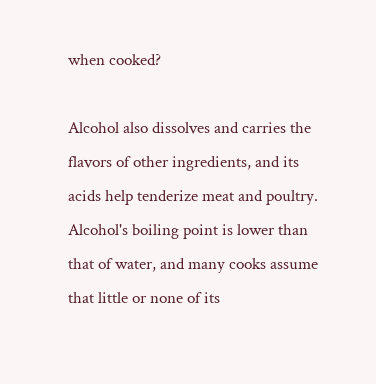when cooked?

Alcohol also dissolves and carries the flavors of other ingredients, and its acids help tenderize meat and poultry. Alcohol's boiling point is lower than that of water, and many cooks assume that little or none of its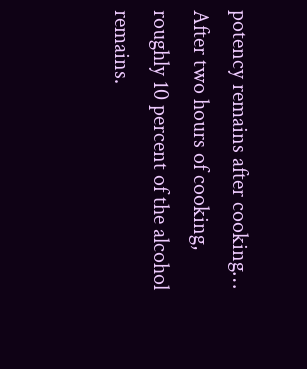potency remains after cooking… After two hours of cooking, roughly 10 percent of the alcohol remains.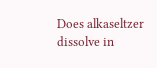Does alkaseltzer dissolve in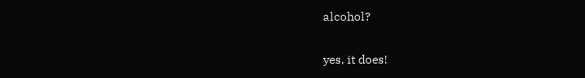alcohol?

yes, it does!